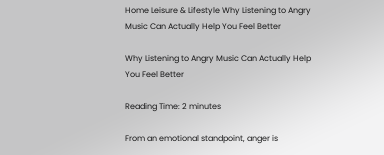Home Leisure & Lifestyle Why Listening to Angry Music Can Actually Help You Feel Better

Why Listening to Angry Music Can Actually Help You Feel Better

Reading Time: 2 minutes

From an emotional standpoint, anger is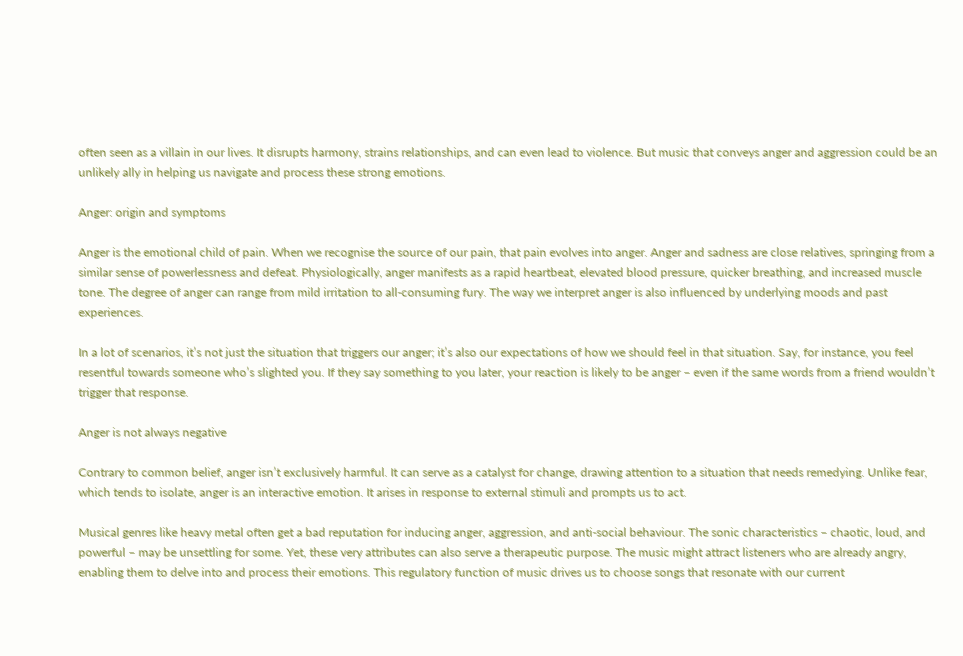often seen as a villain in our lives. It disrupts harmony, strains relationships, and can even lead to violence. But music that conveys anger and aggression could be an unlikely ally in helping us navigate and process these strong emotions.

Anger: origin and symptoms

Anger is the emotional child of pain. When we recognise the source of our pain, that pain evolves into anger. Anger and sadness are close relatives, springing from a similar sense of powerlessness and defeat. Physiologically, anger manifests as a rapid heartbeat, elevated blood pressure, quicker breathing, and increased muscle tone. The degree of anger can range from mild irritation to all-consuming fury. The way we interpret anger is also influenced by underlying moods and past experiences.

In a lot of scenarios, it’s not just the situation that triggers our anger; it’s also our expectations of how we should feel in that situation. Say, for instance, you feel resentful towards someone who’s slighted you. If they say something to you later, your reaction is likely to be anger – even if the same words from a friend wouldn’t trigger that response.

Anger is not always negative

Contrary to common belief, anger isn’t exclusively harmful. It can serve as a catalyst for change, drawing attention to a situation that needs remedying. Unlike fear, which tends to isolate, anger is an interactive emotion. It arises in response to external stimuli and prompts us to act.

Musical genres like heavy metal often get a bad reputation for inducing anger, aggression, and anti-social behaviour. The sonic characteristics – chaotic, loud, and powerful – may be unsettling for some. Yet, these very attributes can also serve a therapeutic purpose. The music might attract listeners who are already angry, enabling them to delve into and process their emotions. This regulatory function of music drives us to choose songs that resonate with our current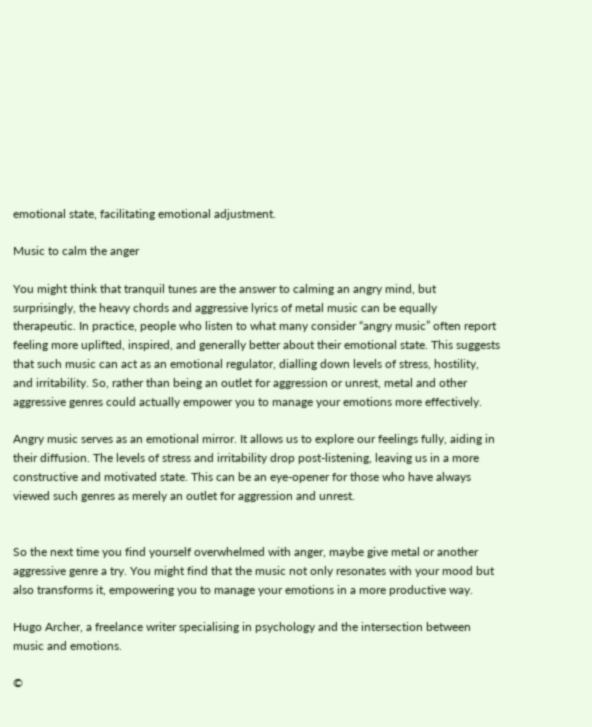emotional state, facilitating emotional adjustment.

Music to calm the anger

You might think that tranquil tunes are the answer to calming an angry mind, but surprisingly, the heavy chords and aggressive lyrics of metal music can be equally therapeutic. In practice, people who listen to what many consider “angry music” often report feeling more uplifted, inspired, and generally better about their emotional state. This suggests that such music can act as an emotional regulator, dialling down levels of stress, hostility, and irritability. So, rather than being an outlet for aggression or unrest, metal and other aggressive genres could actually empower you to manage your emotions more effectively.

Angry music serves as an emotional mirror. It allows us to explore our feelings fully, aiding in their diffusion. The levels of stress and irritability drop post-listening, leaving us in a more constructive and motivated state. This can be an eye-opener for those who have always viewed such genres as merely an outlet for aggression and unrest.


So the next time you find yourself overwhelmed with anger, maybe give metal or another aggressive genre a try. You might find that the music not only resonates with your mood but also transforms it, empowering you to manage your emotions in a more productive way.

Hugo Archer, a freelance writer specialising in psychology and the intersection between music and emotions.

©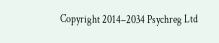Copyright 2014–2034 Psychreg Ltd